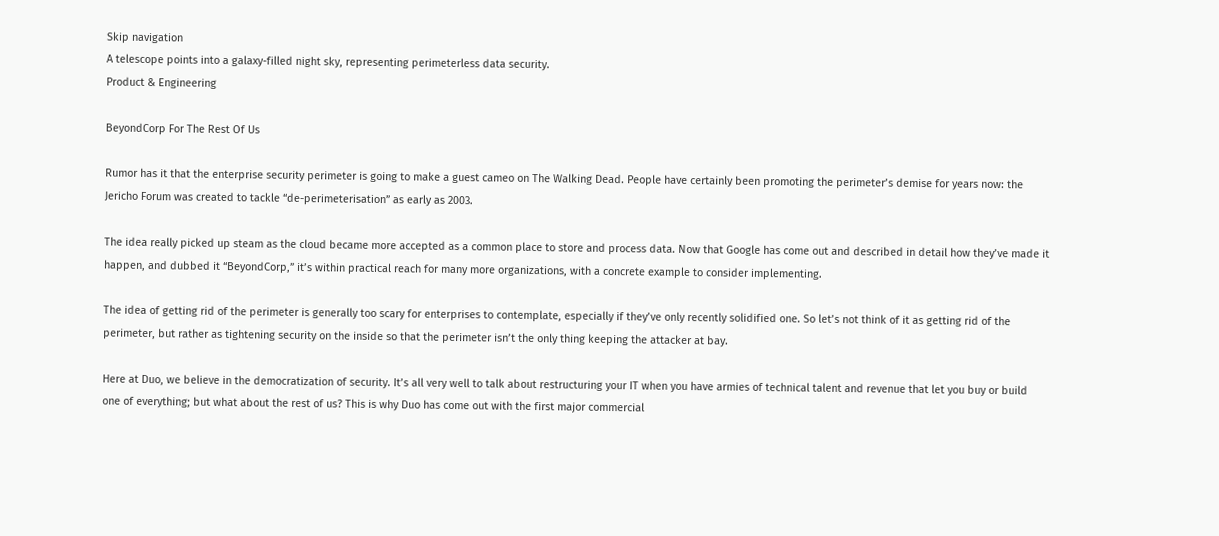Skip navigation
A telescope points into a galaxy-filled night sky, representing perimeterless data security.
Product & Engineering

BeyondCorp For The Rest Of Us

Rumor has it that the enterprise security perimeter is going to make a guest cameo on The Walking Dead. People have certainly been promoting the perimeter’s demise for years now: the Jericho Forum was created to tackle “de-perimeterisation” as early as 2003.

The idea really picked up steam as the cloud became more accepted as a common place to store and process data. Now that Google has come out and described in detail how they’ve made it happen, and dubbed it “BeyondCorp,” it’s within practical reach for many more organizations, with a concrete example to consider implementing.

The idea of getting rid of the perimeter is generally too scary for enterprises to contemplate, especially if they’ve only recently solidified one. So let’s not think of it as getting rid of the perimeter, but rather as tightening security on the inside so that the perimeter isn’t the only thing keeping the attacker at bay.

Here at Duo, we believe in the democratization of security. It’s all very well to talk about restructuring your IT when you have armies of technical talent and revenue that let you buy or build one of everything; but what about the rest of us? This is why Duo has come out with the first major commercial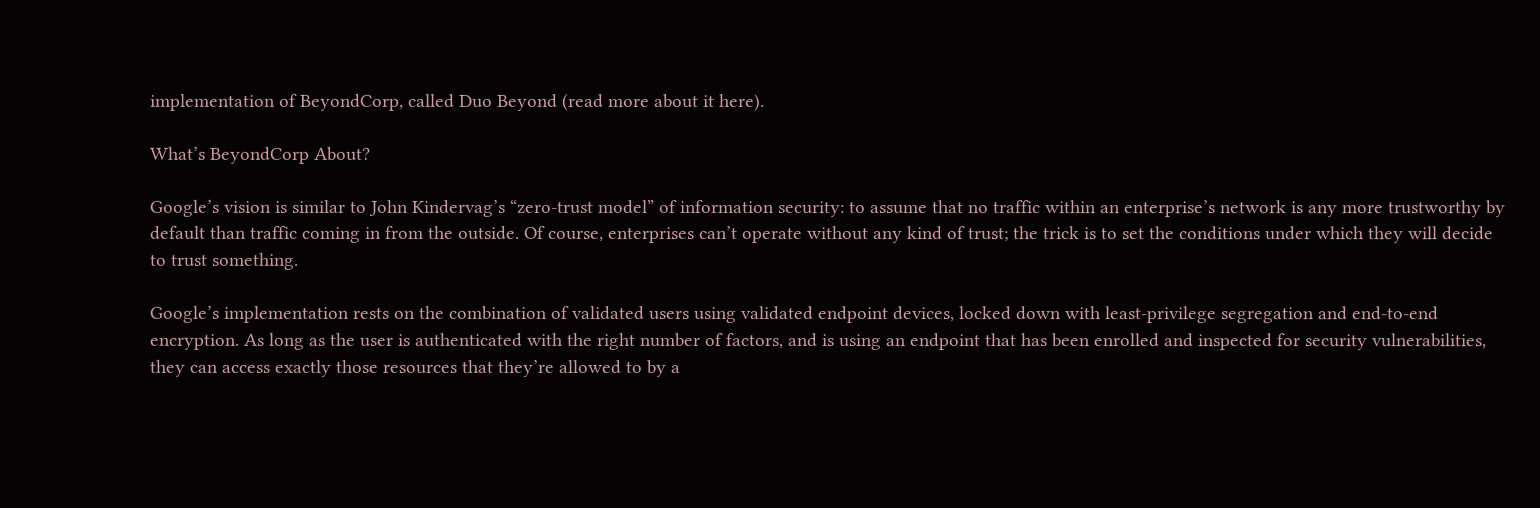implementation of BeyondCorp, called Duo Beyond (read more about it here).

What’s BeyondCorp About?

Google’s vision is similar to John Kindervag’s “zero-trust model” of information security: to assume that no traffic within an enterprise’s network is any more trustworthy by default than traffic coming in from the outside. Of course, enterprises can’t operate without any kind of trust; the trick is to set the conditions under which they will decide to trust something.

Google’s implementation rests on the combination of validated users using validated endpoint devices, locked down with least-privilege segregation and end-to-end encryption. As long as the user is authenticated with the right number of factors, and is using an endpoint that has been enrolled and inspected for security vulnerabilities, they can access exactly those resources that they’re allowed to by a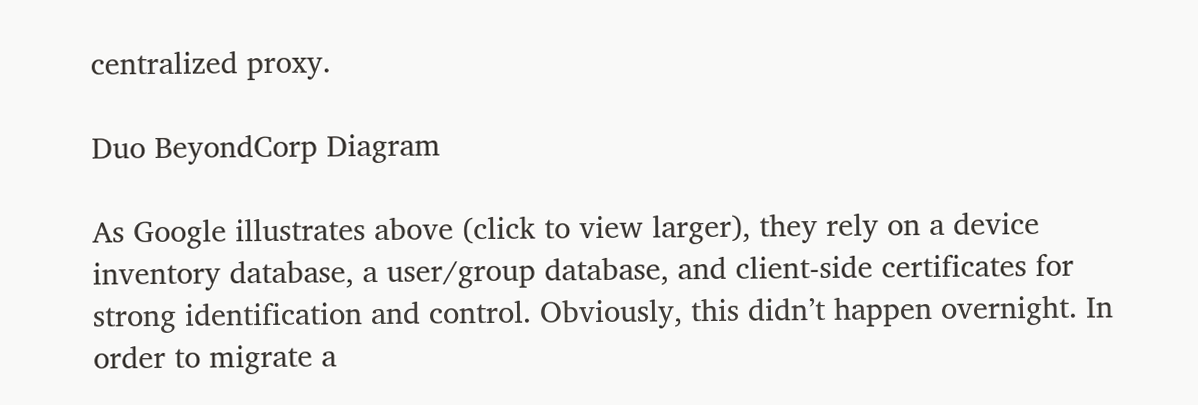centralized proxy.

Duo BeyondCorp Diagram

As Google illustrates above (click to view larger), they rely on a device inventory database, a user/group database, and client-side certificates for strong identification and control. Obviously, this didn’t happen overnight. In order to migrate a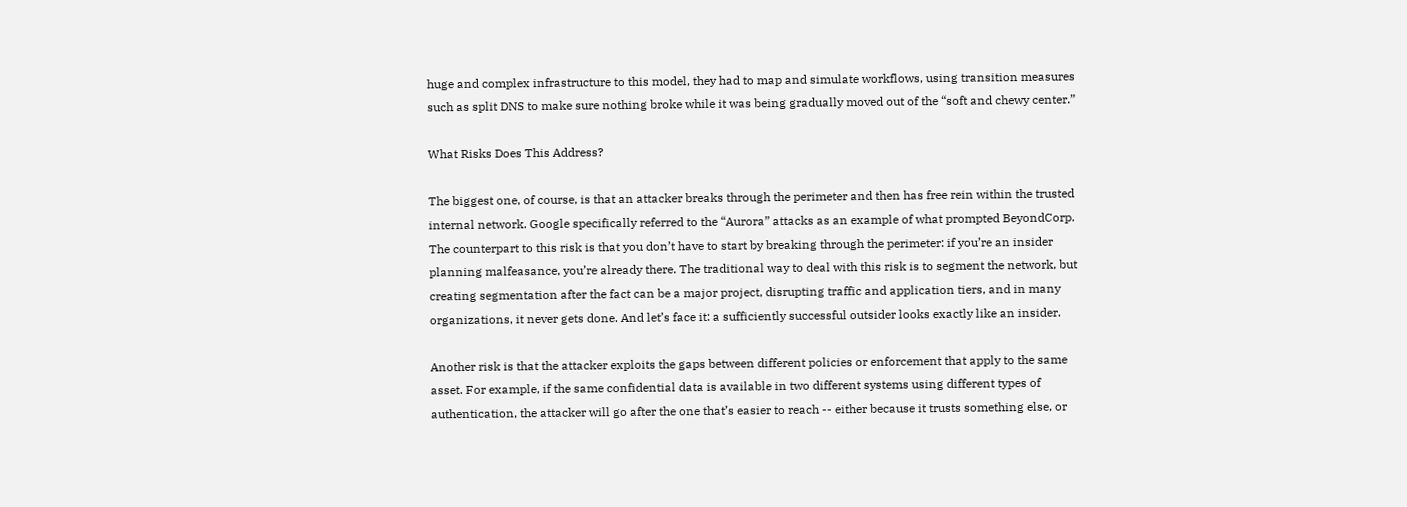huge and complex infrastructure to this model, they had to map and simulate workflows, using transition measures such as split DNS to make sure nothing broke while it was being gradually moved out of the “soft and chewy center.”

What Risks Does This Address?

The biggest one, of course, is that an attacker breaks through the perimeter and then has free rein within the trusted internal network. Google specifically referred to the “Aurora” attacks as an example of what prompted BeyondCorp. The counterpart to this risk is that you don’t have to start by breaking through the perimeter: if you’re an insider planning malfeasance, you’re already there. The traditional way to deal with this risk is to segment the network, but creating segmentation after the fact can be a major project, disrupting traffic and application tiers, and in many organizations, it never gets done. And let’s face it: a sufficiently successful outsider looks exactly like an insider.

Another risk is that the attacker exploits the gaps between different policies or enforcement that apply to the same asset. For example, if the same confidential data is available in two different systems using different types of authentication, the attacker will go after the one that’s easier to reach -- either because it trusts something else, or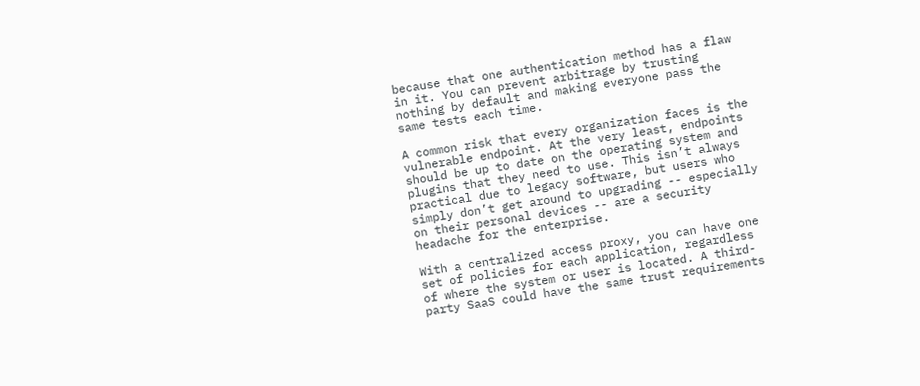because that one authentication method has a flaw in it. You can prevent arbitrage by trusting nothing by default and making everyone pass the same tests each time.

A common risk that every organization faces is the vulnerable endpoint. At the very least, endpoints should be up to date on the operating system and plugins that they need to use. This isn’t always practical due to legacy software, but users who simply don’t get around to upgrading -- especially on their personal devices -- are a security headache for the enterprise.

With a centralized access proxy, you can have one set of policies for each application, regardless of where the system or user is located. A third-party SaaS could have the same trust requirements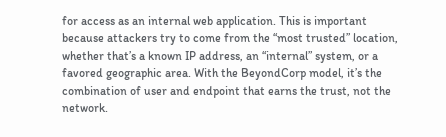for access as an internal web application. This is important because attackers try to come from the “most trusted” location, whether that’s a known IP address, an “internal” system, or a favored geographic area. With the BeyondCorp model, it’s the combination of user and endpoint that earns the trust, not the network.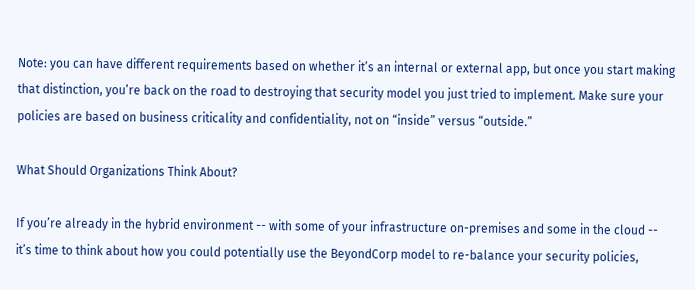Note: you can have different requirements based on whether it’s an internal or external app, but once you start making that distinction, you’re back on the road to destroying that security model you just tried to implement. Make sure your policies are based on business criticality and confidentiality, not on “inside” versus “outside.”

What Should Organizations Think About?

If you’re already in the hybrid environment -- with some of your infrastructure on-premises and some in the cloud -- it’s time to think about how you could potentially use the BeyondCorp model to re-balance your security policies,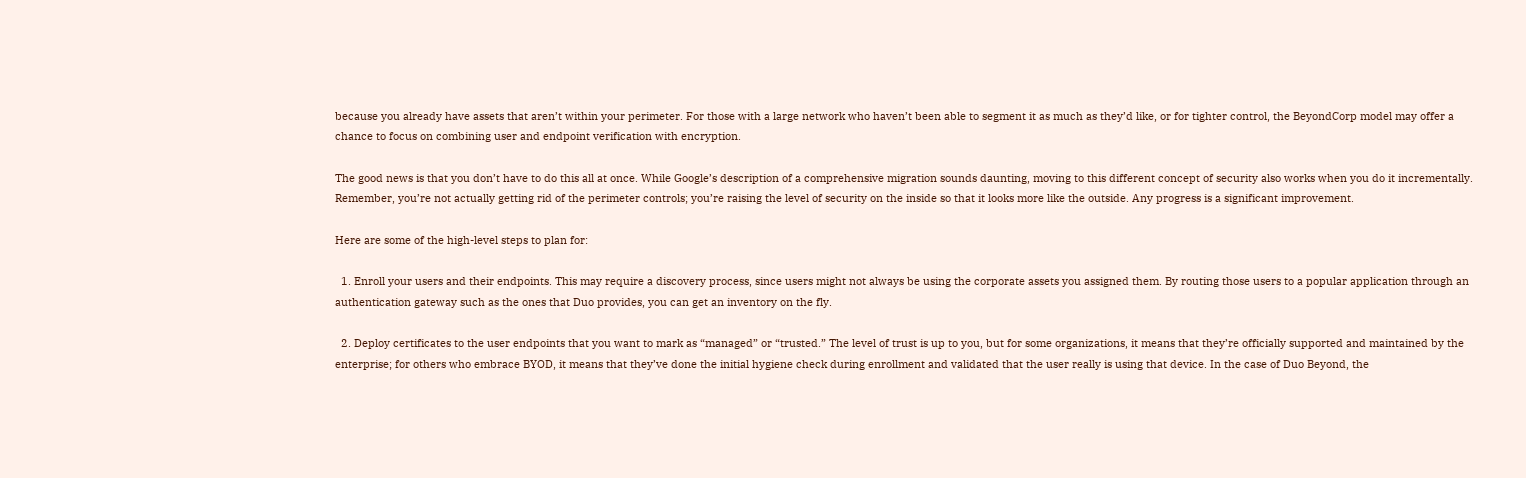because you already have assets that aren’t within your perimeter. For those with a large network who haven’t been able to segment it as much as they’d like, or for tighter control, the BeyondCorp model may offer a chance to focus on combining user and endpoint verification with encryption.

The good news is that you don’t have to do this all at once. While Google’s description of a comprehensive migration sounds daunting, moving to this different concept of security also works when you do it incrementally. Remember, you’re not actually getting rid of the perimeter controls; you’re raising the level of security on the inside so that it looks more like the outside. Any progress is a significant improvement.

Here are some of the high-level steps to plan for:

  1. Enroll your users and their endpoints. This may require a discovery process, since users might not always be using the corporate assets you assigned them. By routing those users to a popular application through an authentication gateway such as the ones that Duo provides, you can get an inventory on the fly.

  2. Deploy certificates to the user endpoints that you want to mark as “managed” or “trusted.” The level of trust is up to you, but for some organizations, it means that they’re officially supported and maintained by the enterprise; for others who embrace BYOD, it means that they’ve done the initial hygiene check during enrollment and validated that the user really is using that device. In the case of Duo Beyond, the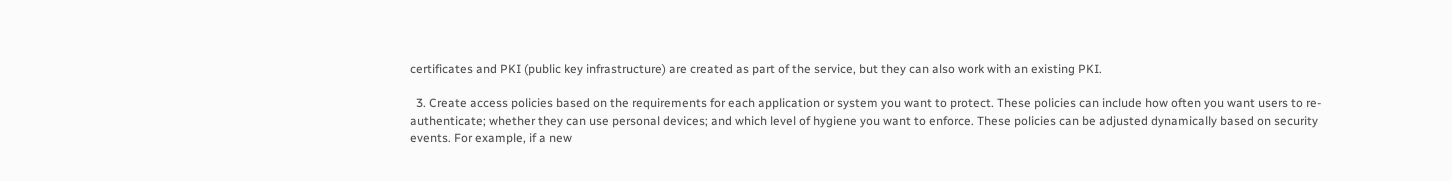certificates and PKI (public key infrastructure) are created as part of the service, but they can also work with an existing PKI.

  3. Create access policies based on the requirements for each application or system you want to protect. These policies can include how often you want users to re-authenticate; whether they can use personal devices; and which level of hygiene you want to enforce. These policies can be adjusted dynamically based on security events. For example, if a new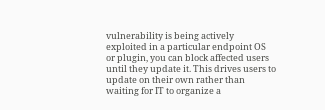vulnerability is being actively exploited in a particular endpoint OS or plugin, you can block affected users until they update it. This drives users to update on their own rather than waiting for IT to organize a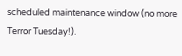scheduled maintenance window (no more Terror Tuesday!).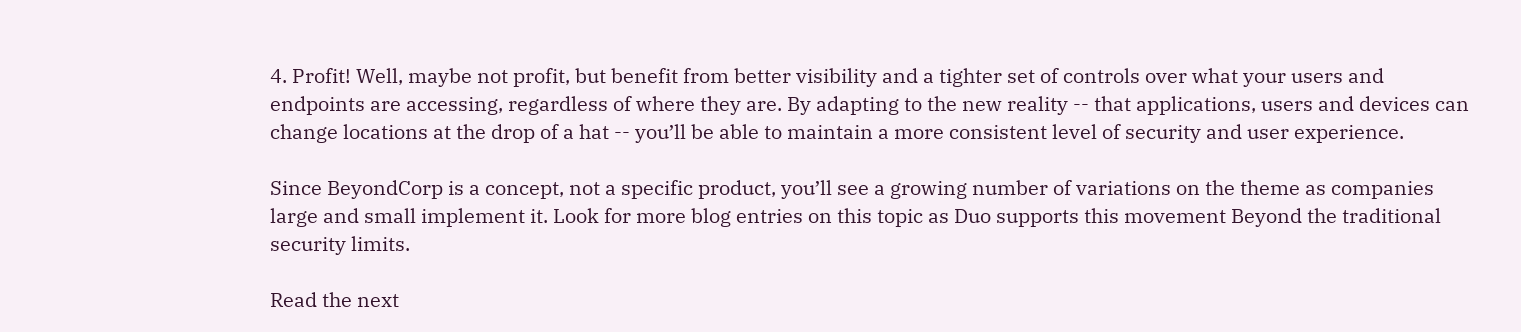4. Profit! Well, maybe not profit, but benefit from better visibility and a tighter set of controls over what your users and endpoints are accessing, regardless of where they are. By adapting to the new reality -- that applications, users and devices can change locations at the drop of a hat -- you’ll be able to maintain a more consistent level of security and user experience.

Since BeyondCorp is a concept, not a specific product, you’ll see a growing number of variations on the theme as companies large and small implement it. Look for more blog entries on this topic as Duo supports this movement Beyond the traditional security limits.

Read the next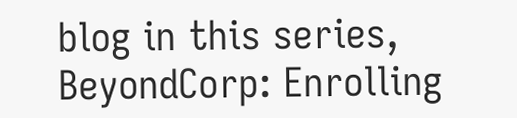blog in this series, BeyondCorp: Enrolling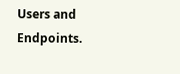Users and Endpoints.